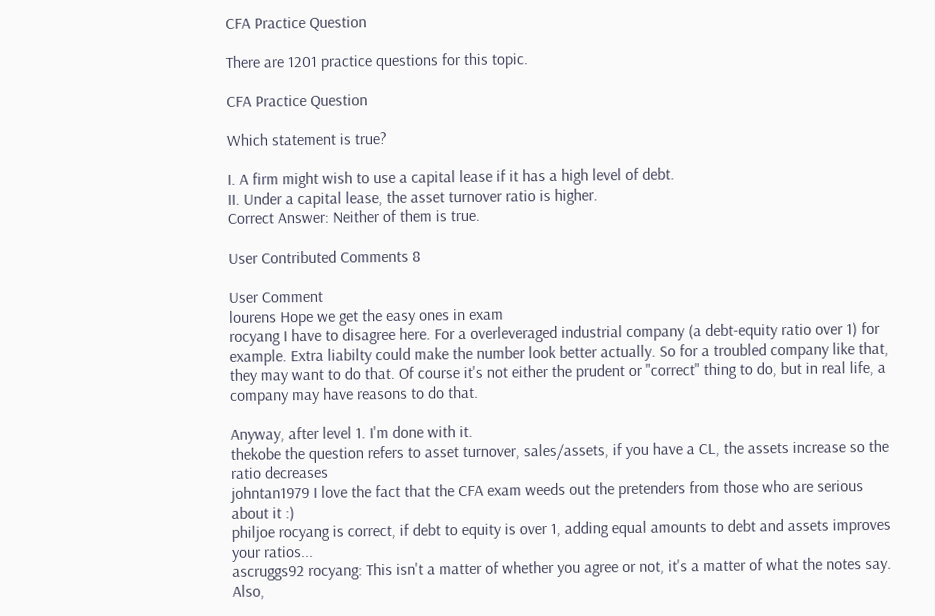CFA Practice Question

There are 1201 practice questions for this topic.

CFA Practice Question

Which statement is true?

I. A firm might wish to use a capital lease if it has a high level of debt.
II. Under a capital lease, the asset turnover ratio is higher.
Correct Answer: Neither of them is true.

User Contributed Comments 8

User Comment
lourens Hope we get the easy ones in exam
rocyang I have to disagree here. For a overleveraged industrial company (a debt-equity ratio over 1) for example. Extra liabilty could make the number look better actually. So for a troubled company like that, they may want to do that. Of course it's not either the prudent or "correct" thing to do, but in real life, a company may have reasons to do that.

Anyway, after level 1. I'm done with it.
thekobe the question refers to asset turnover, sales/assets, if you have a CL, the assets increase so the ratio decreases
johntan1979 I love the fact that the CFA exam weeds out the pretenders from those who are serious about it :)
philjoe rocyang is correct, if debt to equity is over 1, adding equal amounts to debt and assets improves your ratios...
ascruggs92 rocyang: This isn't a matter of whether you agree or not, it's a matter of what the notes say. Also,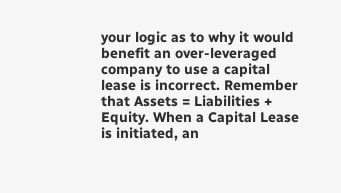your logic as to why it would benefit an over-leveraged company to use a capital lease is incorrect. Remember that Assets = Liabilities + Equity. When a Capital Lease is initiated, an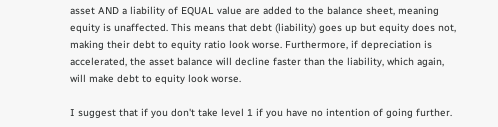asset AND a liability of EQUAL value are added to the balance sheet, meaning equity is unaffected. This means that debt (liability) goes up but equity does not, making their debt to equity ratio look worse. Furthermore, if depreciation is accelerated, the asset balance will decline faster than the liability, which again, will make debt to equity look worse.

I suggest that if you don't take level 1 if you have no intention of going further.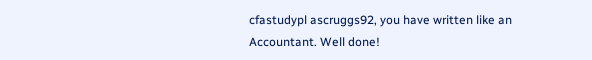cfastudypl ascruggs92, you have written like an Accountant. Well done!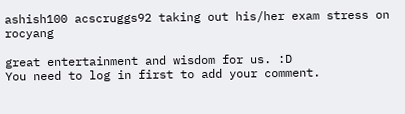ashish100 acscruggs92 taking out his/her exam stress on rocyang

great entertainment and wisdom for us. :D
You need to log in first to add your comment.